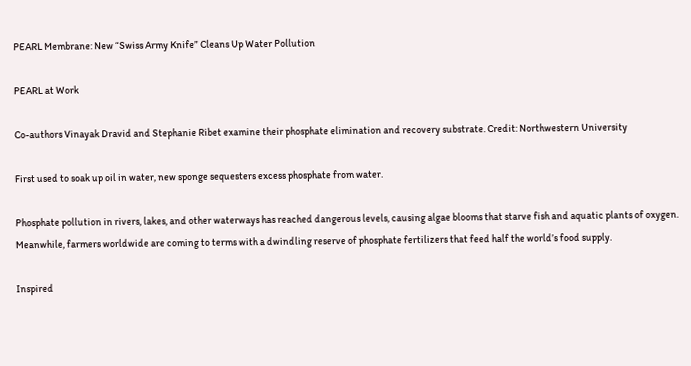PEARL Membrane: New “Swiss Army Knife” Cleans Up Water Pollution

PEARL at Work

Co-authors Vinayak Dravid and Stephanie Ribet examine their phosphate elimination and recovery substrate. Credit: Northwestern University

First used to soak up oil in water, new sponge sequesters excess phosphate from water.

Phosphate pollution in rivers, lakes, and other waterways has reached dangerous levels, causing algae blooms that starve fish and aquatic plants of oxygen. Meanwhile, farmers worldwide are coming to terms with a dwindling reserve of phosphate fertilizers that feed half the world’s food supply.

Inspired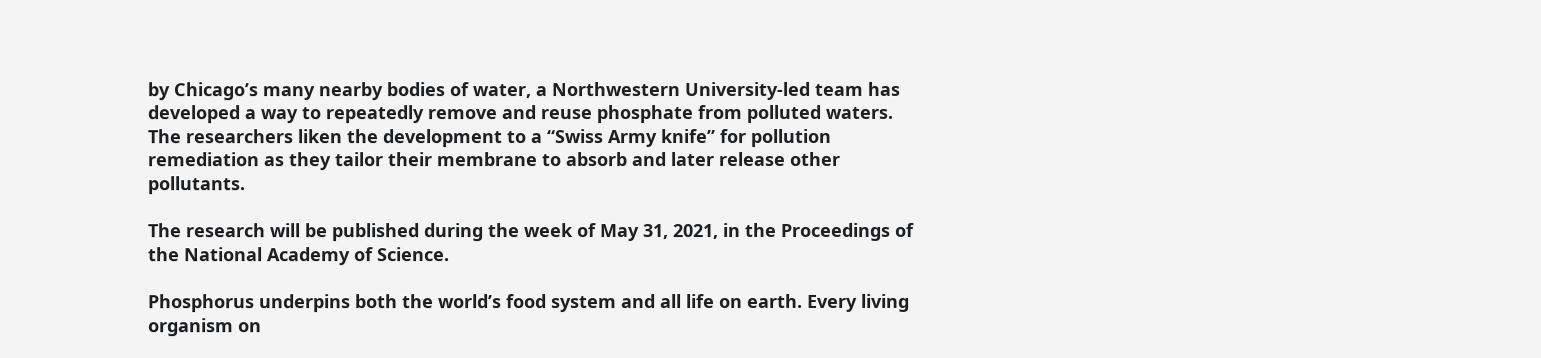by Chicago’s many nearby bodies of water, a Northwestern University-led team has developed a way to repeatedly remove and reuse phosphate from polluted waters. The researchers liken the development to a “Swiss Army knife” for pollution remediation as they tailor their membrane to absorb and later release other pollutants.

The research will be published during the week of May 31, 2021, in the Proceedings of the National Academy of Science.

Phosphorus underpins both the world’s food system and all life on earth. Every living organism on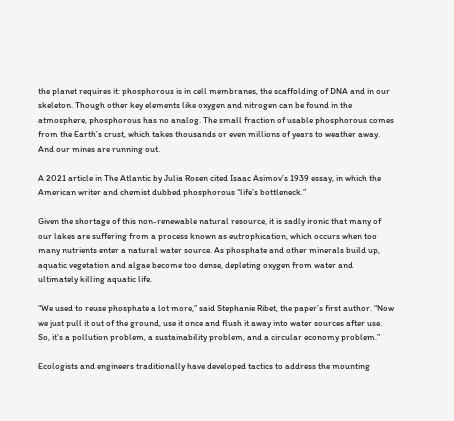the planet requires it: phosphorous is in cell membranes, the scaffolding of DNA and in our skeleton. Though other key elements like oxygen and nitrogen can be found in the atmosphere, phosphorous has no analog. The small fraction of usable phosphorous comes from the Earth’s crust, which takes thousands or even millions of years to weather away. And our mines are running out.

A 2021 article in The Atlantic by Julia Rosen cited Isaac Asimov’s 1939 essay, in which the American writer and chemist dubbed phosphorous “life’s bottleneck.”

Given the shortage of this non-renewable natural resource, it is sadly ironic that many of our lakes are suffering from a process known as eutrophication, which occurs when too many nutrients enter a natural water source. As phosphate and other minerals build up, aquatic vegetation and algae become too dense, depleting oxygen from water and ultimately killing aquatic life.

“We used to reuse phosphate a lot more,” said Stephanie Ribet, the paper’s first author. “Now we just pull it out of the ground, use it once and flush it away into water sources after use. So, it’s a pollution problem, a sustainability problem, and a circular economy problem.”

Ecologists and engineers traditionally have developed tactics to address the mounting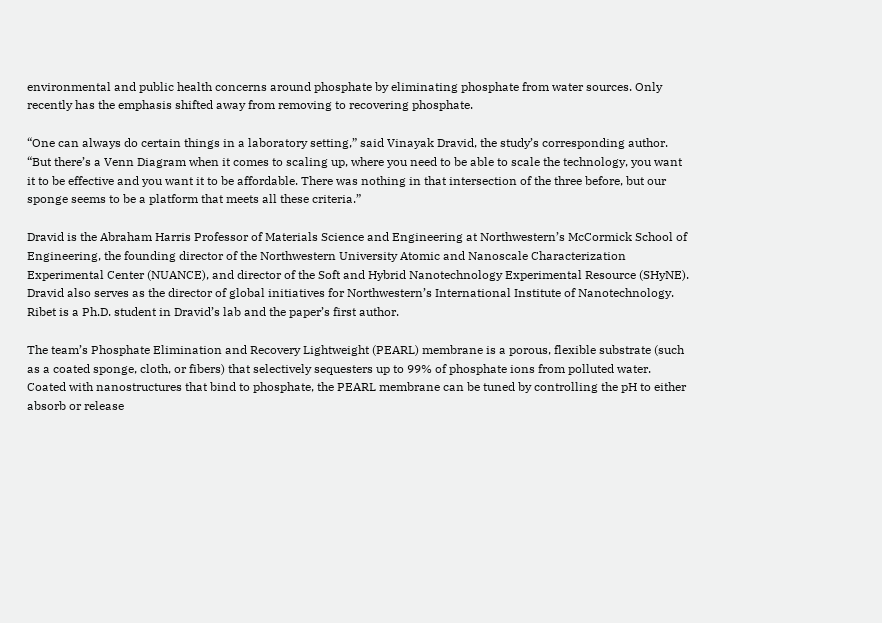environmental and public health concerns around phosphate by eliminating phosphate from water sources. Only recently has the emphasis shifted away from removing to recovering phosphate.

“One can always do certain things in a laboratory setting,” said Vinayak Dravid, the study’s corresponding author. “But there’s a Venn Diagram when it comes to scaling up, where you need to be able to scale the technology, you want it to be effective and you want it to be affordable. There was nothing in that intersection of the three before, but our sponge seems to be a platform that meets all these criteria.”

Dravid is the Abraham Harris Professor of Materials Science and Engineering at Northwestern’s McCormick School of Engineering, the founding director of the Northwestern University Atomic and Nanoscale Characterization Experimental Center (NUANCE), and director of the Soft and Hybrid Nanotechnology Experimental Resource (SHyNE). Dravid also serves as the director of global initiatives for Northwestern’s International Institute of Nanotechnology. Ribet is a Ph.D. student in Dravid’s lab and the paper’s first author.

The team’s Phosphate Elimination and Recovery Lightweight (PEARL) membrane is a porous, flexible substrate (such as a coated sponge, cloth, or fibers) that selectively sequesters up to 99% of phosphate ions from polluted water. Coated with nanostructures that bind to phosphate, the PEARL membrane can be tuned by controlling the pH to either absorb or release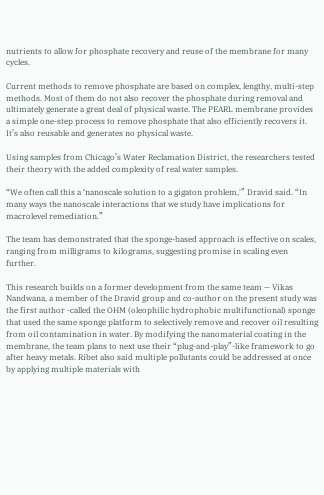nutrients to allow for phosphate recovery and reuse of the membrane for many cycles.

Current methods to remove phosphate are based on complex, lengthy, multi-step methods. Most of them do not also recover the phosphate during removal and ultimately generate a great deal of physical waste. The PEARL membrane provides a simple one-step process to remove phosphate that also efficiently recovers it. It’s also reusable and generates no physical waste.

Using samples from Chicago’s Water Reclamation District, the researchers tested their theory with the added complexity of real water samples.

“We often call this a ‘nanoscale solution to a gigaton problem,'” Dravid said. “In many ways the nanoscale interactions that we study have implications for macrolevel remediation.”

The team has demonstrated that the sponge-based approach is effective on scales, ranging from milligrams to kilograms, suggesting promise in scaling even further.

This research builds on a former development from the same team — Vikas Nandwana, a member of the Dravid group and co-author on the present study was the first author -called the OHM (oleophilic hydrophobic multifunctional) sponge that used the same sponge platform to selectively remove and recover oil resulting from oil contamination in water. By modifying the nanomaterial coating in the membrane, the team plans to next use their “plug-and-play”-like framework to go after heavy metals. Ribet also said multiple pollutants could be addressed at once by applying multiple materials with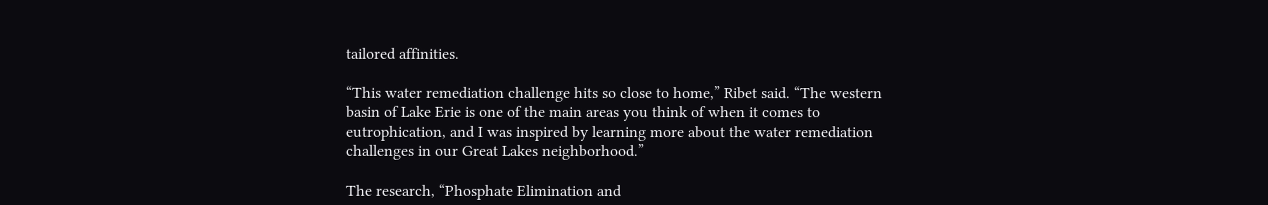tailored affinities.

“This water remediation challenge hits so close to home,” Ribet said. “The western basin of Lake Erie is one of the main areas you think of when it comes to eutrophication, and I was inspired by learning more about the water remediation challenges in our Great Lakes neighborhood.”

The research, “Phosphate Elimination and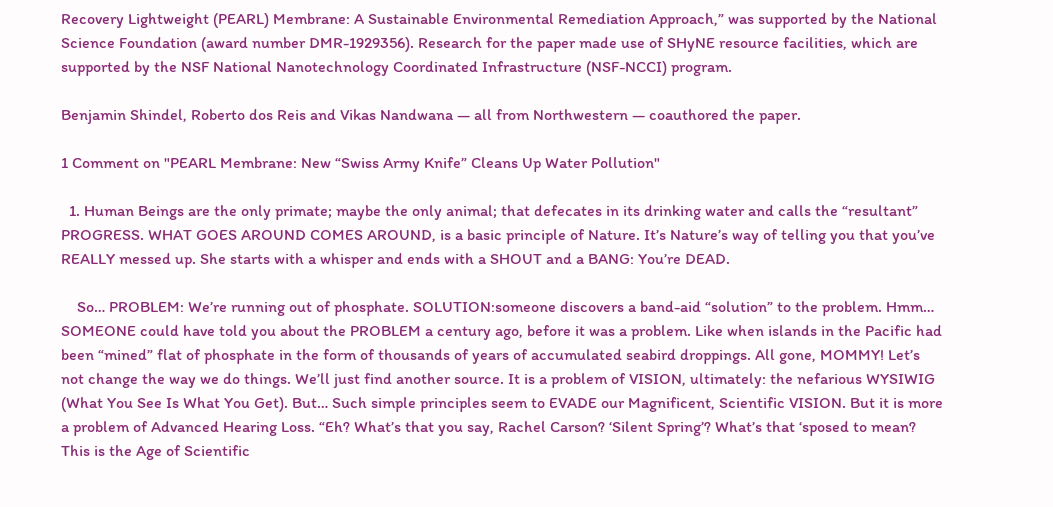Recovery Lightweight (PEARL) Membrane: A Sustainable Environmental Remediation Approach,” was supported by the National Science Foundation (award number DMR-1929356). Research for the paper made use of SHyNE resource facilities, which are supported by the NSF National Nanotechnology Coordinated Infrastructure (NSF-NCCI) program.

Benjamin Shindel, Roberto dos Reis and Vikas Nandwana — all from Northwestern — coauthored the paper.

1 Comment on "PEARL Membrane: New “Swiss Army Knife” Cleans Up Water Pollution"

  1. Human Beings are the only primate; maybe the only animal; that defecates in its drinking water and calls the “resultant” PROGRESS. WHAT GOES AROUND COMES AROUND, is a basic principle of Nature. It’s Nature’s way of telling you that you’ve REALLY messed up. She starts with a whisper and ends with a SHOUT and a BANG: You’re DEAD.

    So… PROBLEM: We’re running out of phosphate. SOLUTION:someone discovers a band-aid “solution” to the problem. Hmm… SOMEONE could have told you about the PROBLEM a century ago, before it was a problem. Like when islands in the Pacific had been “mined” flat of phosphate in the form of thousands of years of accumulated seabird droppings. All gone, MOMMY! Let’s not change the way we do things. We’ll just find another source. It is a problem of VISION, ultimately: the nefarious WYSIWIG (What You See Is What You Get). But… Such simple principles seem to EVADE our Magnificent, Scientific VISION. But it is more a problem of Advanced Hearing Loss. “Eh? What’s that you say, Rachel Carson? ‘Silent Spring’? What’s that ‘sposed to mean? This is the Age of Scientific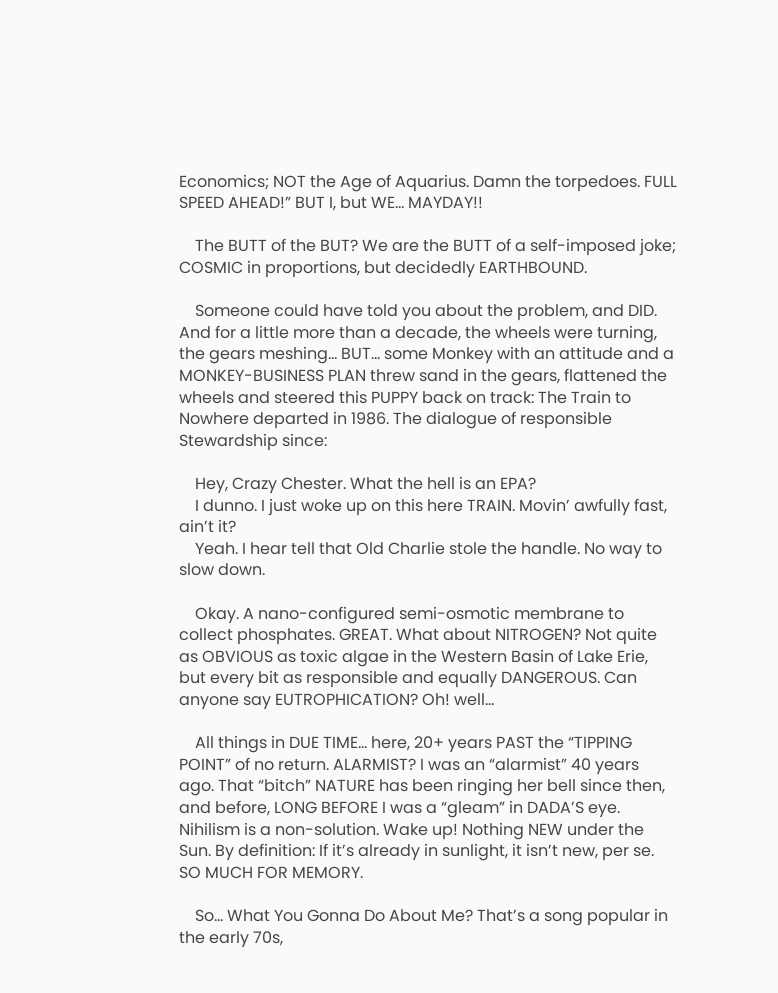Economics; NOT the Age of Aquarius. Damn the torpedoes. FULL SPEED AHEAD!” BUT I, but WE… MAYDAY!!

    The BUTT of the BUT? We are the BUTT of a self-imposed joke; COSMIC in proportions, but decidedly EARTHBOUND.

    Someone could have told you about the problem, and DID. And for a little more than a decade, the wheels were turning, the gears meshing… BUT… some Monkey with an attitude and a MONKEY-BUSINESS PLAN threw sand in the gears, flattened the wheels and steered this PUPPY back on track: The Train to Nowhere departed in 1986. The dialogue of responsible Stewardship since:

    Hey, Crazy Chester. What the hell is an EPA?
    I dunno. I just woke up on this here TRAIN. Movin’ awfully fast, ain’t it?
    Yeah. I hear tell that Old Charlie stole the handle. No way to slow down.

    Okay. A nano-configured semi-osmotic membrane to collect phosphates. GREAT. What about NITROGEN? Not quite as OBVIOUS as toxic algae in the Western Basin of Lake Erie, but every bit as responsible and equally DANGEROUS. Can anyone say EUTROPHICATION? Oh! well…

    All things in DUE TIME… here, 20+ years PAST the “TIPPING POINT” of no return. ALARMIST? I was an “alarmist” 40 years ago. That “bitch” NATURE has been ringing her bell since then, and before, LONG BEFORE I was a “gleam” in DADA’S eye. Nihilism is a non-solution. Wake up! Nothing NEW under the Sun. By definition: If it’s already in sunlight, it isn’t new, per se. SO MUCH FOR MEMORY.

    So… What You Gonna Do About Me? That’s a song popular in the early 70s,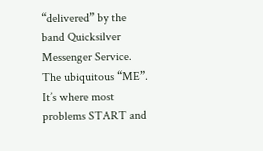“delivered” by the band Quicksilver Messenger Service. The ubiquitous “ME”. It’s where most problems START and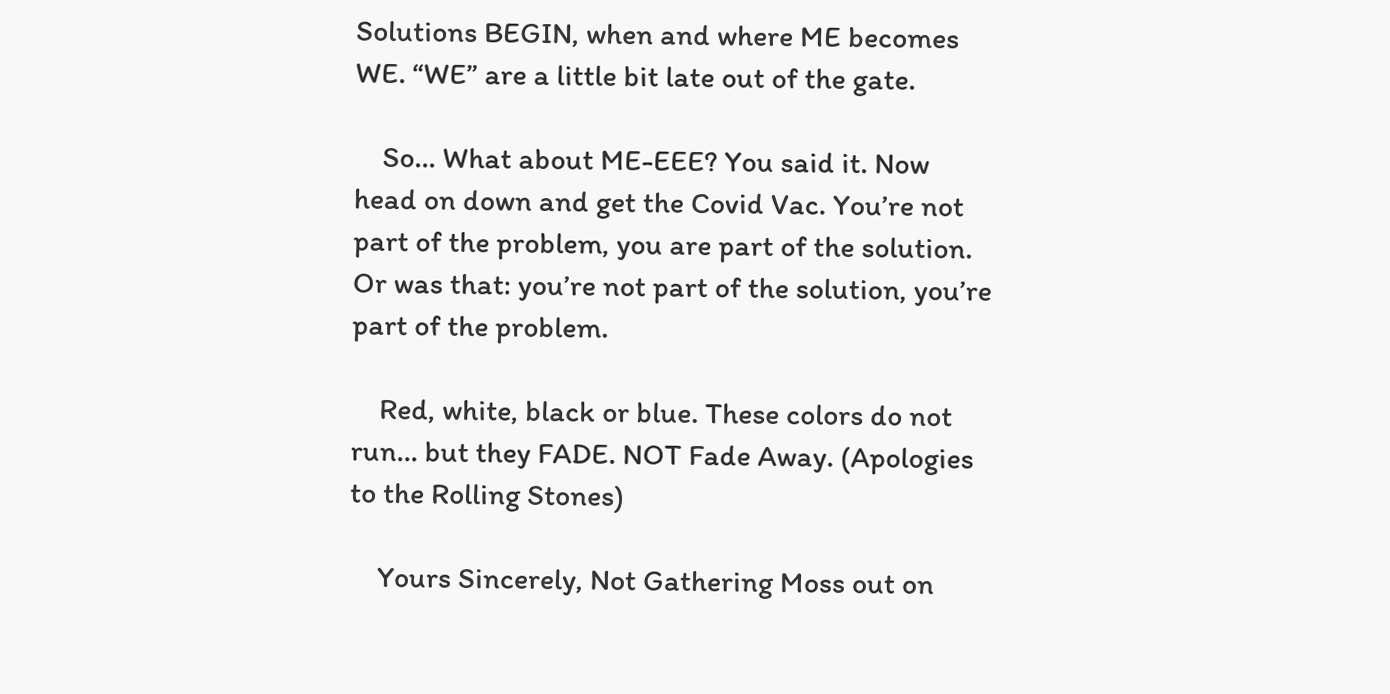Solutions BEGIN, when and where ME becomes WE. “WE” are a little bit late out of the gate.

    So… What about ME-EEE? You said it. Now head on down and get the Covid Vac. You’re not part of the problem, you are part of the solution. Or was that: you’re not part of the solution, you’re part of the problem.

    Red, white, black or blue. These colors do not run… but they FADE. NOT Fade Away. (Apologies to the Rolling Stones)

    Yours Sincerely, Not Gathering Moss out on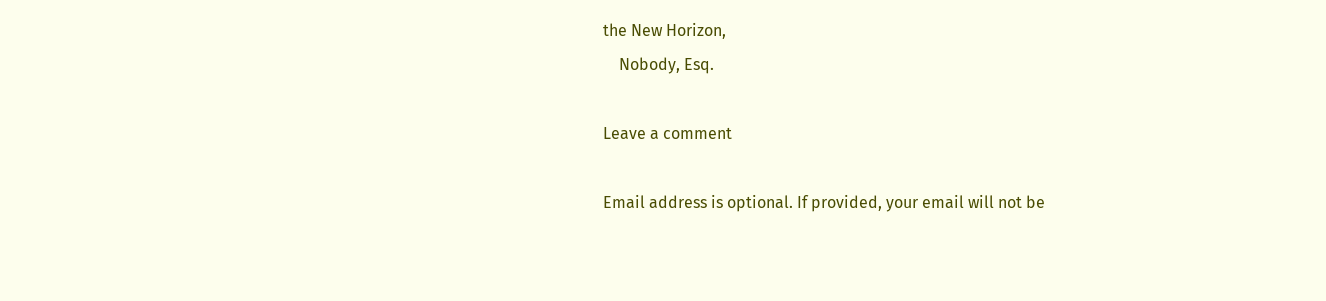the New Horizon,
    Nobody, Esq.

Leave a comment

Email address is optional. If provided, your email will not be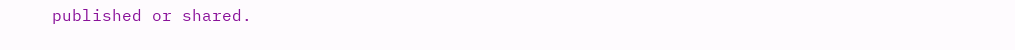published or shared.